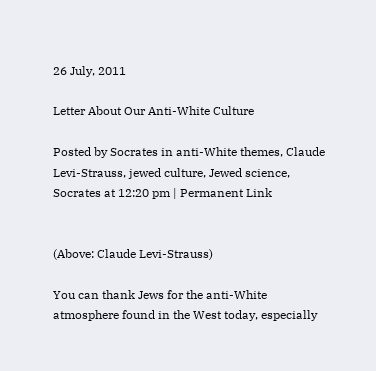26 July, 2011

Letter About Our Anti-White Culture

Posted by Socrates in anti-White themes, Claude Levi-Strauss, jewed culture, Jewed science, Socrates at 12:20 pm | Permanent Link


(Above: Claude Levi-Strauss)

You can thank Jews for the anti-White atmosphere found in the West today, especially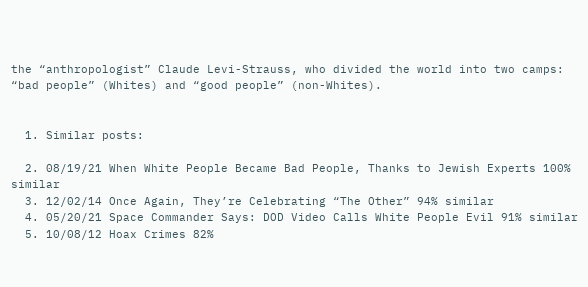the “anthropologist” Claude Levi-Strauss, who divided the world into two camps: “bad people” (Whites) and “good people” (non-Whites).


  1. Similar posts:

  2. 08/19/21 When White People Became Bad People, Thanks to Jewish Experts 100% similar
  3. 12/02/14 Once Again, They’re Celebrating “The Other” 94% similar
  4. 05/20/21 Space Commander Says: DOD Video Calls White People Evil 91% similar
  5. 10/08/12 Hoax Crimes 82%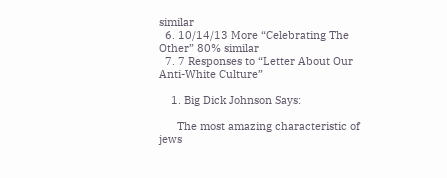similar
  6. 10/14/13 More “Celebrating The Other” 80% similar
  7. 7 Responses to “Letter About Our Anti-White Culture”

    1. Big Dick Johnson Says:

      The most amazing characteristic of jews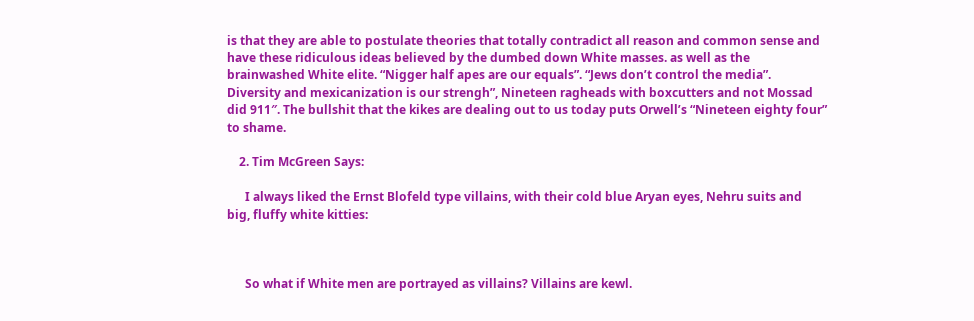is that they are able to postulate theories that totally contradict all reason and common sense and have these ridiculous ideas believed by the dumbed down White masses. as well as the brainwashed White elite. “Nigger half apes are our equals”. “Jews don’t control the media”. Diversity and mexicanization is our strengh”, Nineteen ragheads with boxcutters and not Mossad did 911″. The bullshit that the kikes are dealing out to us today puts Orwell’s “Nineteen eighty four” to shame.

    2. Tim McGreen Says:

      I always liked the Ernst Blofeld type villains, with their cold blue Aryan eyes, Nehru suits and big, fluffy white kitties:



      So what if White men are portrayed as villains? Villains are kewl.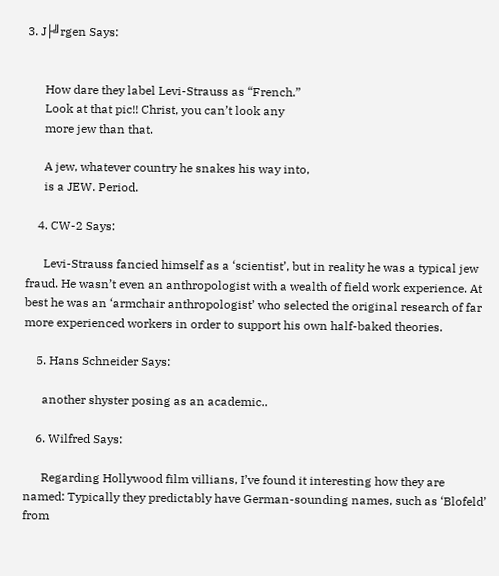3. J├╝rgen Says:


      How dare they label Levi-Strauss as “French.”
      Look at that pic!! Christ, you can’t look any
      more jew than that.

      A jew, whatever country he snakes his way into,
      is a JEW. Period.

    4. CW-2 Says:

      Levi-Strauss fancied himself as a ‘scientist’, but in reality he was a typical jew fraud. He wasn’t even an anthropologist with a wealth of field work experience. At best he was an ‘armchair anthropologist’ who selected the original research of far more experienced workers in order to support his own half-baked theories.

    5. Hans Schneider Says:

      another shyster posing as an academic..

    6. Wilfred Says:

      Regarding Hollywood film villians, I’ve found it interesting how they are named: Typically they predictably have German-sounding names, such as ‘Blofeld’ from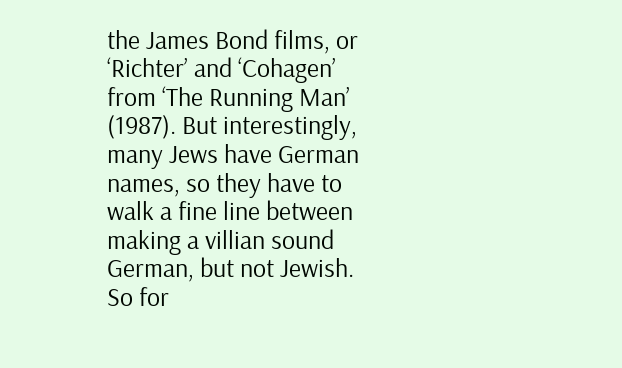the James Bond films, or ‘Richter’ and ‘Cohagen’ from ‘The Running Man’ (1987). But interestingly, many Jews have German names, so they have to walk a fine line between making a villian sound German, but not Jewish. So for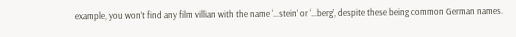example, you won’t find any film villian with the name ‘…stein’ or ‘…berg’, despite these being common German names.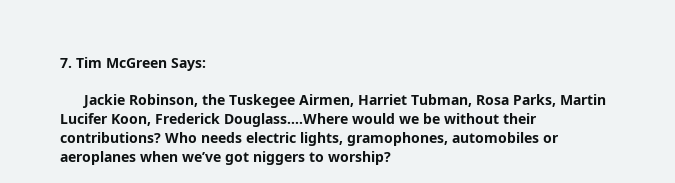7. Tim McGreen Says:

      Jackie Robinson, the Tuskegee Airmen, Harriet Tubman, Rosa Parks, Martin Lucifer Koon, Frederick Douglass….Where would we be without their contributions? Who needs electric lights, gramophones, automobiles or aeroplanes when we’ve got niggers to worship?